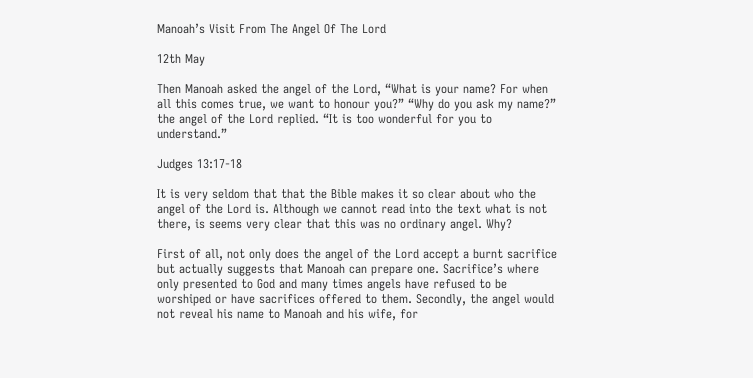Manoah’s Visit From The Angel Of The Lord

12th May

Then Manoah asked the angel of the Lord, “What is your name? For when all this comes true, we want to honour you?” “Why do you ask my name?” the angel of the Lord replied. “It is too wonderful for you to understand.”

Judges 13:17-18

It is very seldom that that the Bible makes it so clear about who the angel of the Lord is. Although we cannot read into the text what is not there, is seems very clear that this was no ordinary angel. Why?

First of all, not only does the angel of the Lord accept a burnt sacrifice but actually suggests that Manoah can prepare one. Sacrifice’s where only presented to God and many times angels have refused to be worshiped or have sacrifices offered to them. Secondly, the angel would not reveal his name to Manoah and his wife, for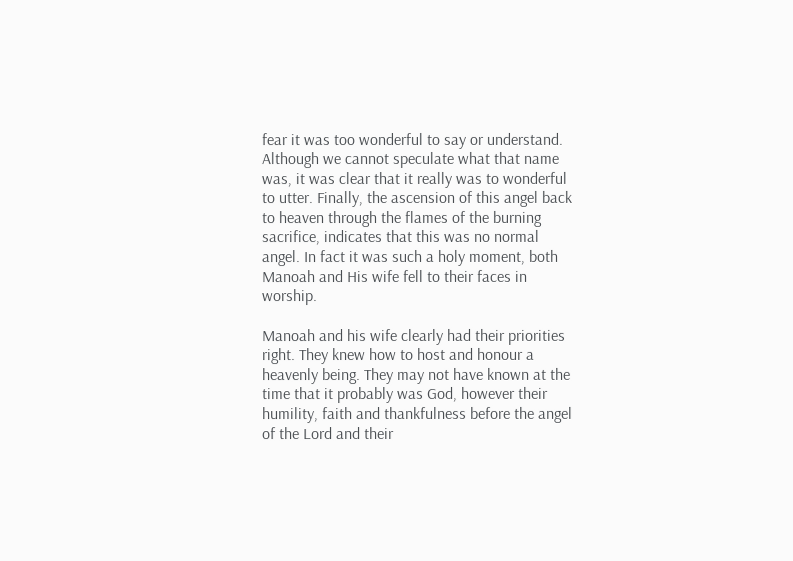fear it was too wonderful to say or understand. Although we cannot speculate what that name was, it was clear that it really was to wonderful to utter. Finally, the ascension of this angel back to heaven through the flames of the burning sacrifice, indicates that this was no normal angel. In fact it was such a holy moment, both Manoah and His wife fell to their faces in worship.

Manoah and his wife clearly had their priorities right. They knew how to host and honour a heavenly being. They may not have known at the time that it probably was God, however their humility, faith and thankfulness before the angel of the Lord and their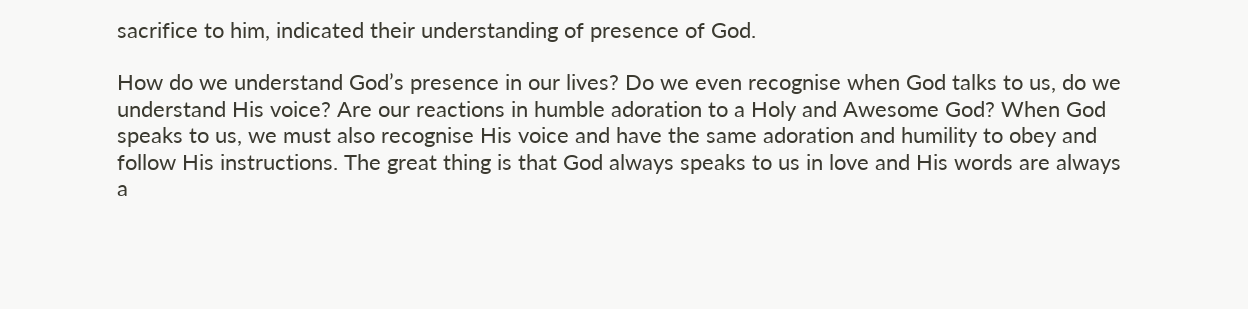sacrifice to him, indicated their understanding of presence of God.

How do we understand God’s presence in our lives? Do we even recognise when God talks to us, do we understand His voice? Are our reactions in humble adoration to a Holy and Awesome God? When God speaks to us, we must also recognise His voice and have the same adoration and humility to obey and follow His instructions. The great thing is that God always speaks to us in love and His words are always a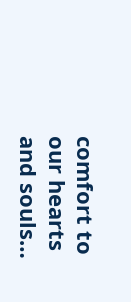comfort to our hearts and souls…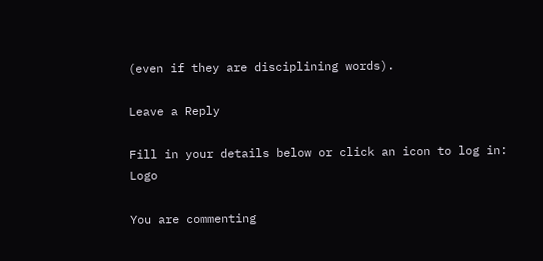(even if they are disciplining words).

Leave a Reply

Fill in your details below or click an icon to log in: Logo

You are commenting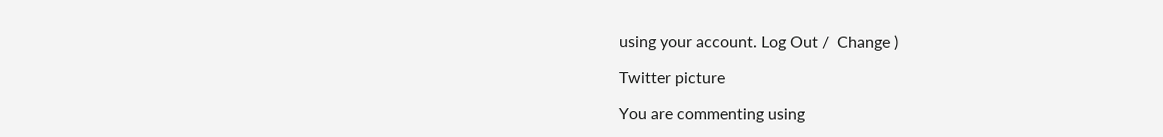using your account. Log Out /  Change )

Twitter picture

You are commenting using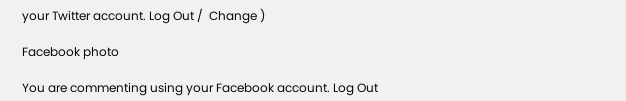your Twitter account. Log Out /  Change )

Facebook photo

You are commenting using your Facebook account. Log Out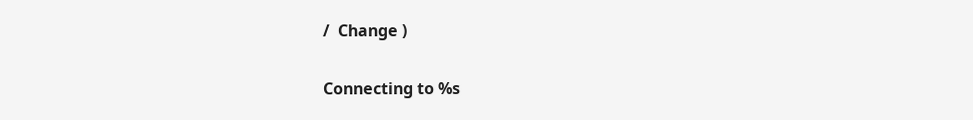/  Change )

Connecting to %s